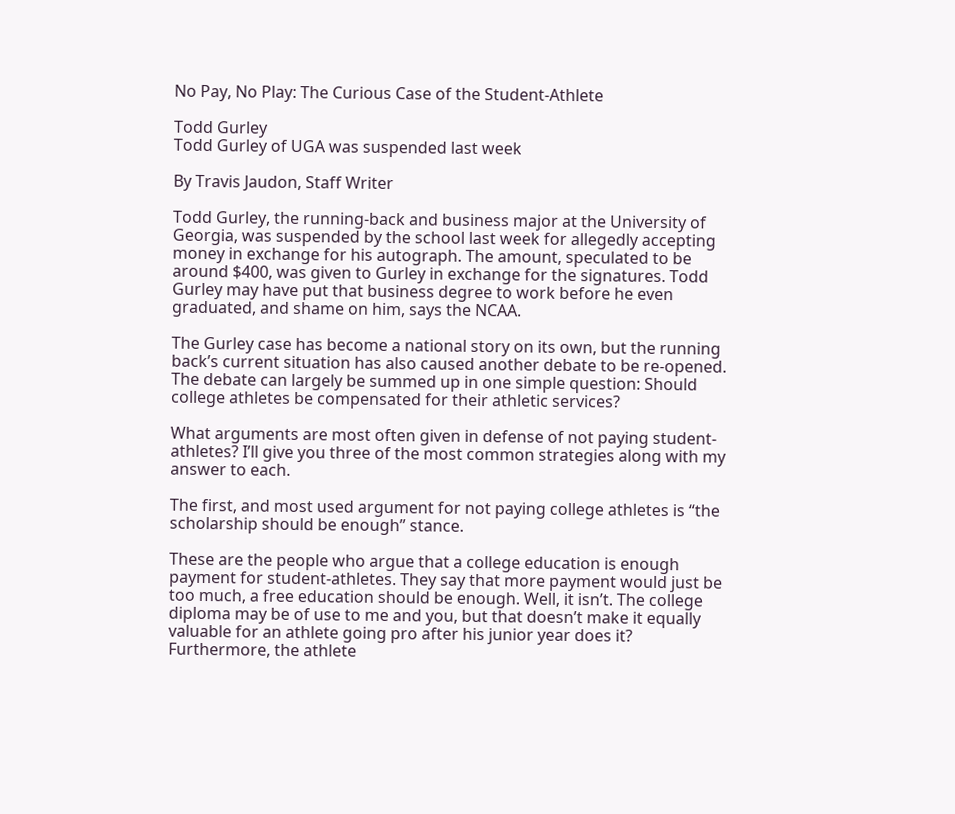No Pay, No Play: The Curious Case of the Student-Athlete

Todd Gurley
Todd Gurley of UGA was suspended last week

By Travis Jaudon, Staff Writer

Todd Gurley, the running-back and business major at the University of Georgia, was suspended by the school last week for allegedly accepting money in exchange for his autograph. The amount, speculated to be around $400, was given to Gurley in exchange for the signatures. Todd Gurley may have put that business degree to work before he even graduated, and shame on him, says the NCAA.

The Gurley case has become a national story on its own, but the running back’s current situation has also caused another debate to be re-opened. The debate can largely be summed up in one simple question: Should college athletes be compensated for their athletic services?

What arguments are most often given in defense of not paying student-athletes? I’ll give you three of the most common strategies along with my answer to each.

The first, and most used argument for not paying college athletes is “the scholarship should be enough” stance.

These are the people who argue that a college education is enough payment for student-athletes. They say that more payment would just be too much, a free education should be enough. Well, it isn’t. The college diploma may be of use to me and you, but that doesn’t make it equally valuable for an athlete going pro after his junior year does it? Furthermore, the athlete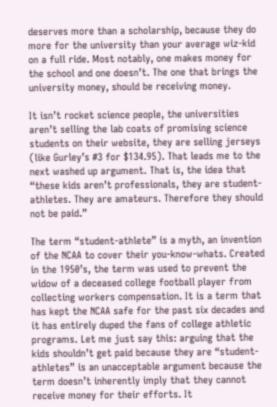deserves more than a scholarship, because they do more for the university than your average wiz-kid on a full ride. Most notably, one makes money for the school and one doesn’t. The one that brings the university money, should be receiving money.

It isn’t rocket science people, the universities aren’t selling the lab coats of promising science students on their website, they are selling jerseys (like Gurley’s #3 for $134.95). That leads me to the next washed up argument. That is, the idea that “these kids aren’t professionals, they are student-athletes. They are amateurs. Therefore they should not be paid.”

The term “student-athlete” is a myth, an invention of the NCAA to cover their you-know-whats. Created in the 1950’s, the term was used to prevent the widow of a deceased college football player from collecting workers compensation. It is a term that has kept the NCAA safe for the past six decades and it has entirely duped the fans of college athletic programs. Let me just say this: arguing that the kids shouldn’t get paid because they are “student-athletes” is an unacceptable argument because the term doesn’t inherently imply that they cannot receive money for their efforts. It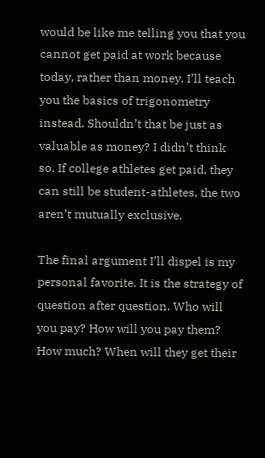would be like me telling you that you cannot get paid at work because today, rather than money, I’ll teach you the basics of trigonometry instead. Shouldn’t that be just as valuable as money? I didn’t think so. If college athletes get paid, they can still be student-athletes, the two aren’t mutually exclusive.

The final argument I’ll dispel is my personal favorite. It is the strategy of question after question. Who will you pay? How will you pay them? How much? When will they get their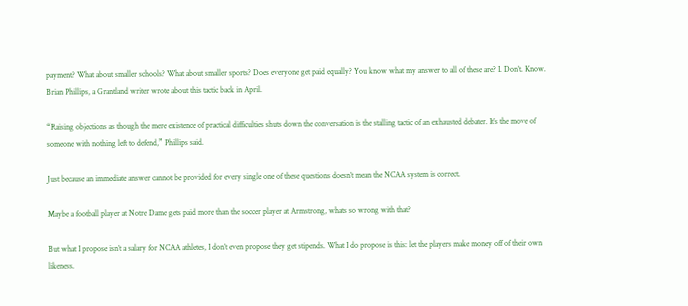payment? What about smaller schools? What about smaller sports? Does everyone get paid equally? You know what my answer to all of these are? I. Don’t. Know. Brian Phillips, a Grantland writer wrote about this tactic back in April.

“Raising objections as though the mere existence of practical difficulties shuts down the conversation is the stalling tactic of an exhausted debater. It’s the move of someone with nothing left to defend,” Phillips said.

Just because an immediate answer cannot be provided for every single one of these questions doesn’t mean the NCAA system is correct.

Maybe a football player at Notre Dame gets paid more than the soccer player at Armstrong, whats so wrong with that?

But what I propose isn’t a salary for NCAA athletes, I don’t even propose they get stipends. What I do propose is this: let the players make money off of their own likeness.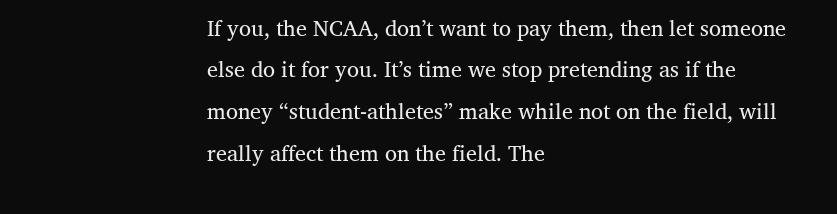If you, the NCAA, don’t want to pay them, then let someone else do it for you. It’s time we stop pretending as if the money “student-athletes” make while not on the field, will really affect them on the field. The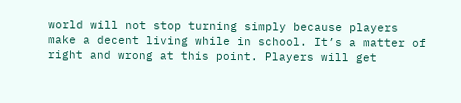world will not stop turning simply because players make a decent living while in school. It’s a matter of right and wrong at this point. Players will get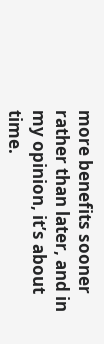more benefits sooner rather than later, and in my opinion, it’s about time.